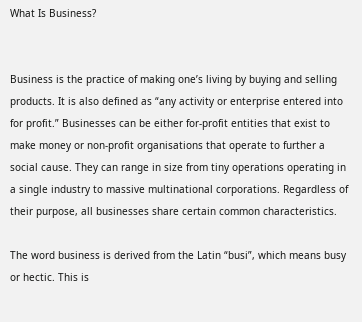What Is Business?


Business is the practice of making one’s living by buying and selling products. It is also defined as “any activity or enterprise entered into for profit.” Businesses can be either for-profit entities that exist to make money or non-profit organisations that operate to further a social cause. They can range in size from tiny operations operating in a single industry to massive multinational corporations. Regardless of their purpose, all businesses share certain common characteristics.

The word business is derived from the Latin “busi”, which means busy or hectic. This is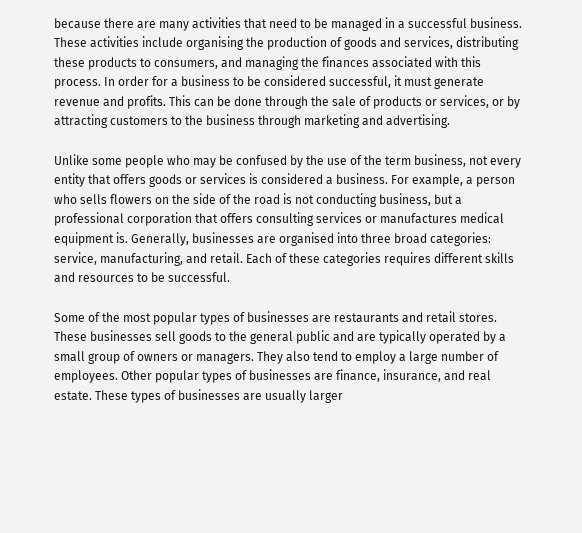because there are many activities that need to be managed in a successful business. These activities include organising the production of goods and services, distributing these products to consumers, and managing the finances associated with this process. In order for a business to be considered successful, it must generate revenue and profits. This can be done through the sale of products or services, or by attracting customers to the business through marketing and advertising.

Unlike some people who may be confused by the use of the term business, not every entity that offers goods or services is considered a business. For example, a person who sells flowers on the side of the road is not conducting business, but a professional corporation that offers consulting services or manufactures medical equipment is. Generally, businesses are organised into three broad categories: service, manufacturing, and retail. Each of these categories requires different skills and resources to be successful.

Some of the most popular types of businesses are restaurants and retail stores. These businesses sell goods to the general public and are typically operated by a small group of owners or managers. They also tend to employ a large number of employees. Other popular types of businesses are finance, insurance, and real estate. These types of businesses are usually larger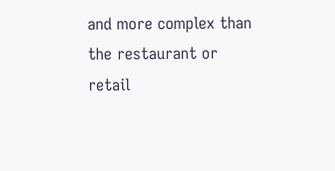and more complex than the restaurant or retail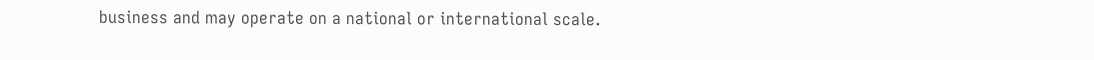business and may operate on a national or international scale.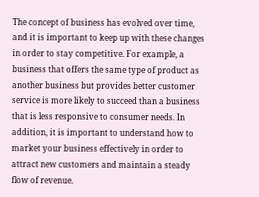The concept of business has evolved over time, and it is important to keep up with these changes in order to stay competitive. For example, a business that offers the same type of product as another business but provides better customer service is more likely to succeed than a business that is less responsive to consumer needs. In addition, it is important to understand how to market your business effectively in order to attract new customers and maintain a steady flow of revenue.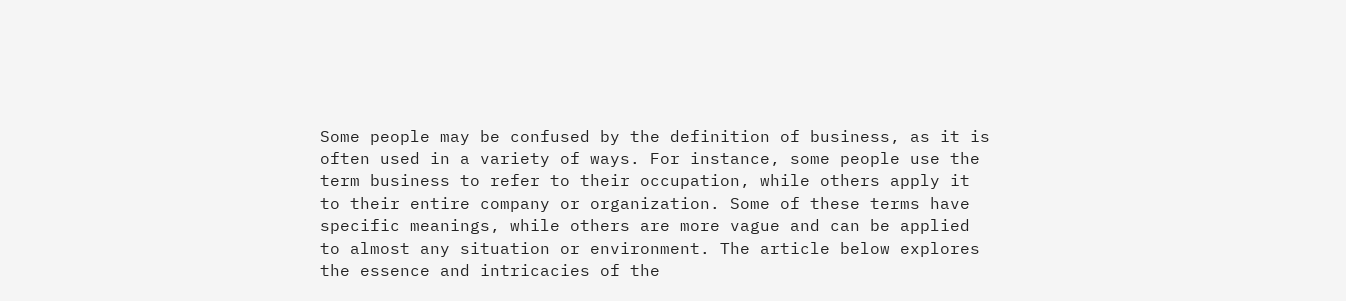Some people may be confused by the definition of business, as it is often used in a variety of ways. For instance, some people use the term business to refer to their occupation, while others apply it to their entire company or organization. Some of these terms have specific meanings, while others are more vague and can be applied to almost any situation or environment. The article below explores the essence and intricacies of the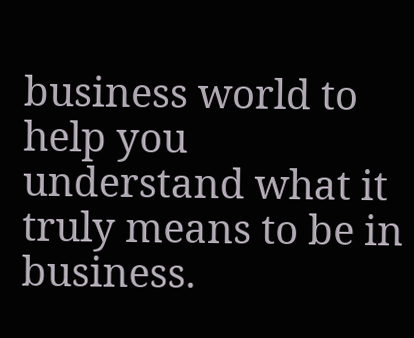business world to help you understand what it truly means to be in business.